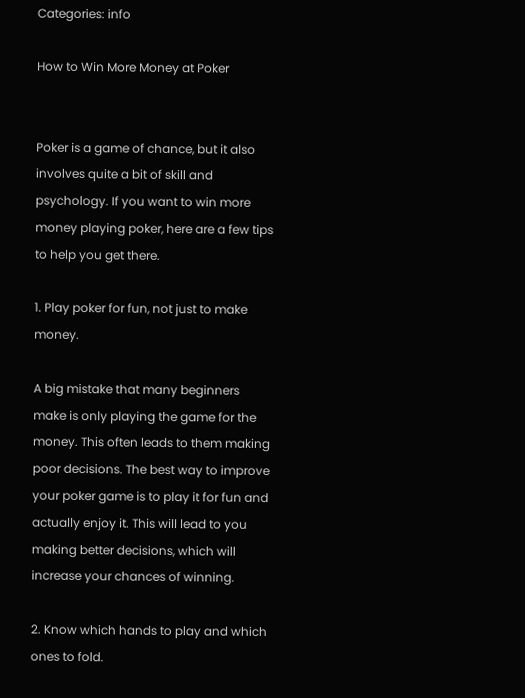Categories: info

How to Win More Money at Poker


Poker is a game of chance, but it also involves quite a bit of skill and psychology. If you want to win more money playing poker, here are a few tips to help you get there.

1. Play poker for fun, not just to make money.

A big mistake that many beginners make is only playing the game for the money. This often leads to them making poor decisions. The best way to improve your poker game is to play it for fun and actually enjoy it. This will lead to you making better decisions, which will increase your chances of winning.

2. Know which hands to play and which ones to fold.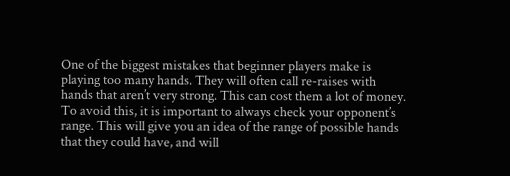One of the biggest mistakes that beginner players make is playing too many hands. They will often call re-raises with hands that aren’t very strong. This can cost them a lot of money. To avoid this, it is important to always check your opponent’s range. This will give you an idea of the range of possible hands that they could have, and will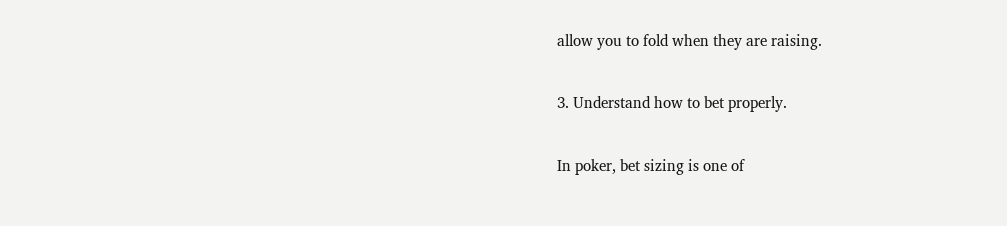allow you to fold when they are raising.

3. Understand how to bet properly.

In poker, bet sizing is one of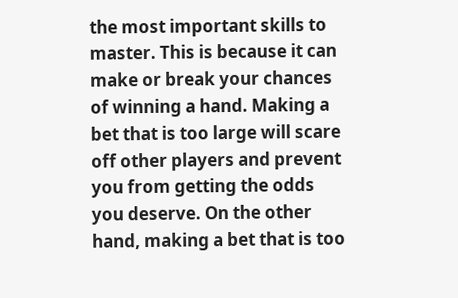the most important skills to master. This is because it can make or break your chances of winning a hand. Making a bet that is too large will scare off other players and prevent you from getting the odds you deserve. On the other hand, making a bet that is too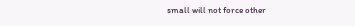small will not force other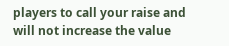players to call your raise and will not increase the value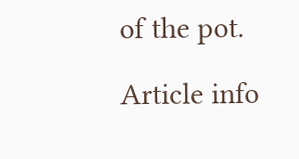of the pot.

Article info